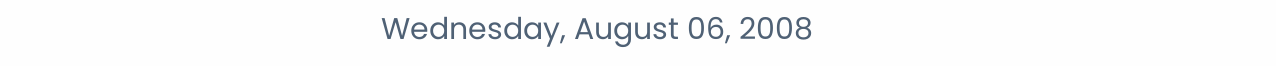Wednesday, August 06, 2008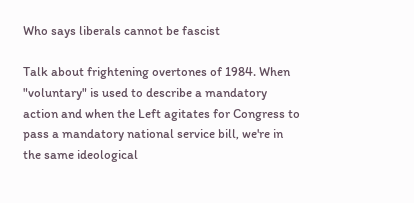Who says liberals cannot be fascist

Talk about frightening overtones of 1984. When "voluntary" is used to describe a mandatory action and when the Left agitates for Congress to pass a mandatory national service bill, we're in the same ideological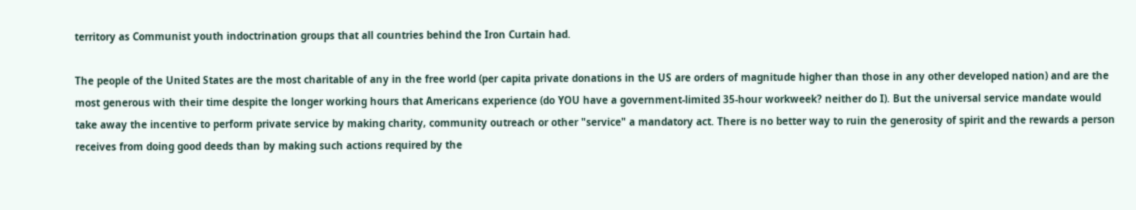territory as Communist youth indoctrination groups that all countries behind the Iron Curtain had.

The people of the United States are the most charitable of any in the free world (per capita private donations in the US are orders of magnitude higher than those in any other developed nation) and are the most generous with their time despite the longer working hours that Americans experience (do YOU have a government-limited 35-hour workweek? neither do I). But the universal service mandate would take away the incentive to perform private service by making charity, community outreach or other "service" a mandatory act. There is no better way to ruin the generosity of spirit and the rewards a person receives from doing good deeds than by making such actions required by the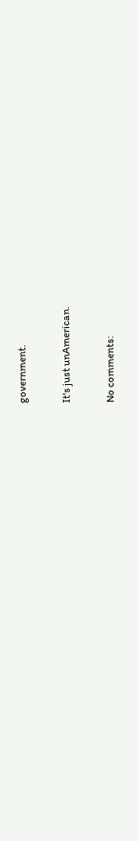government.

It's just unAmerican.

No comments: